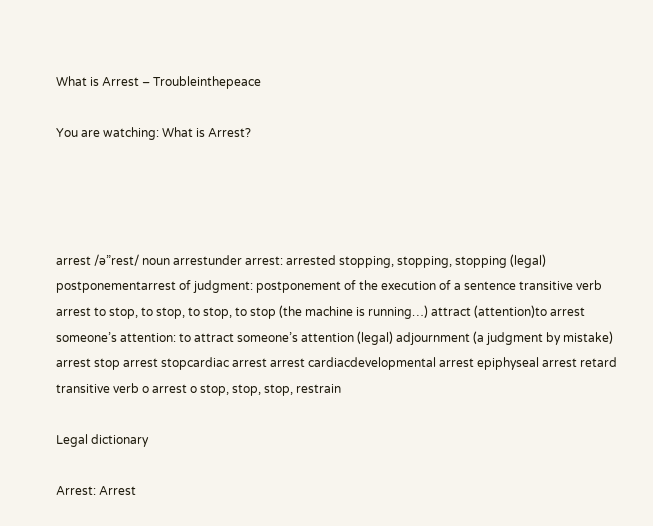What is Arrest – Troubleinthepeace

You are watching: What is Arrest?




arrest /ə”rest/ noun arrestunder arrest: arrested stopping, stopping, stopping (legal) postponementarrest of judgment: postponement of the execution of a sentence transitive verb arrest to stop, to stop, to stop, to stop (the machine is running…) attract (attention)to arrest someone’s attention: to attract someone’s attention (legal) adjournment (a judgment by mistake)
arrest stop arrest stopcardiac arrest arrest cardiacdevelopmental arrest epiphyseal arrest retard transitive verb o arrest o stop, stop, stop, restrain

Legal dictionary

Arrest: Arrest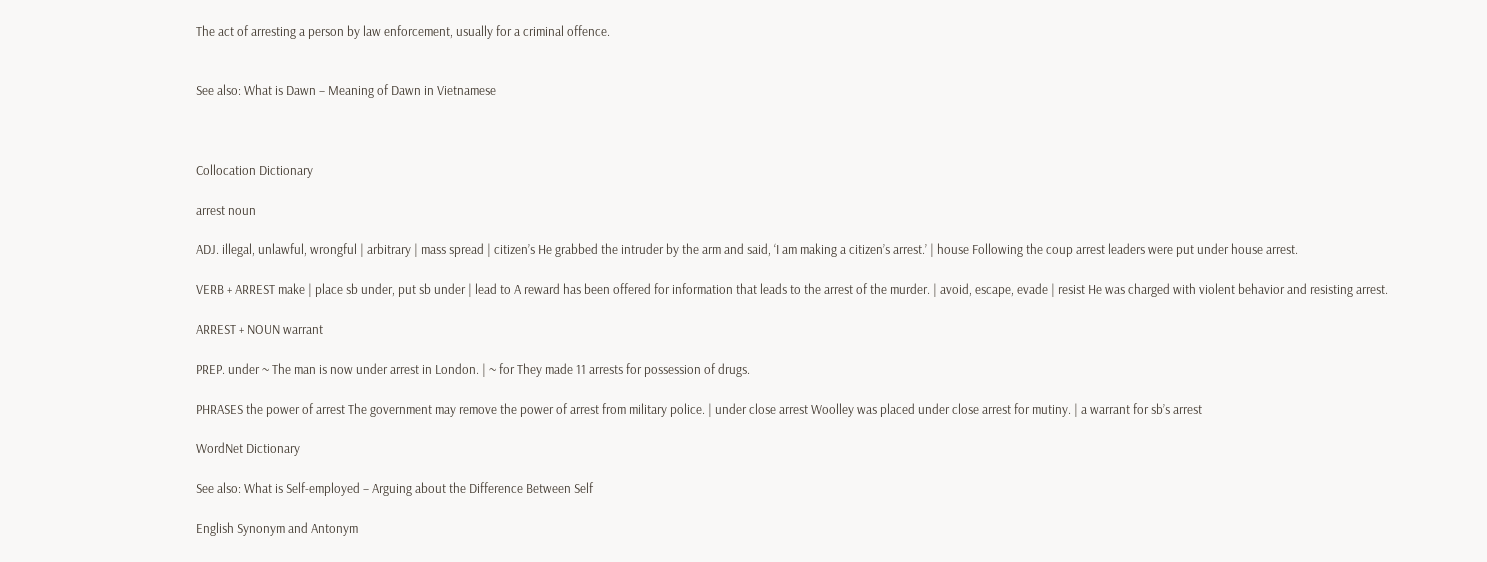The act of arresting a person by law enforcement, usually for a criminal offence.


See also: What is Dawn – Meaning of Dawn in Vietnamese



Collocation Dictionary

arrest noun

ADJ. illegal, unlawful, wrongful | arbitrary | mass spread | citizen’s He grabbed the intruder by the arm and said, ‘I am making a citizen’s arrest.’ | house Following the coup arrest leaders were put under house arrest.

VERB + ARREST make | place sb under, put sb under | lead to A reward has been offered for information that leads to the arrest of the murder. | avoid, escape, evade | resist He was charged with violent behavior and resisting arrest.

ARREST + NOUN warrant

PREP. under ~ The man is now under arrest in London. | ~ for They made 11 arrests for possession of drugs.

PHRASES the power of arrest The government may remove the power of arrest from military police. | under close arrest Woolley was placed under close arrest for mutiny. | a warrant for sb’s arrest

WordNet Dictionary

See also: What is Self-employed – Arguing about the Difference Between Self

English Synonym and Antonym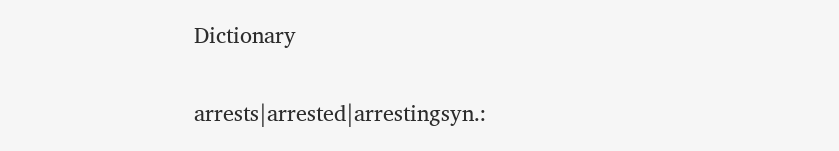Dictionary

arrests|arrested|arrestingsyn.: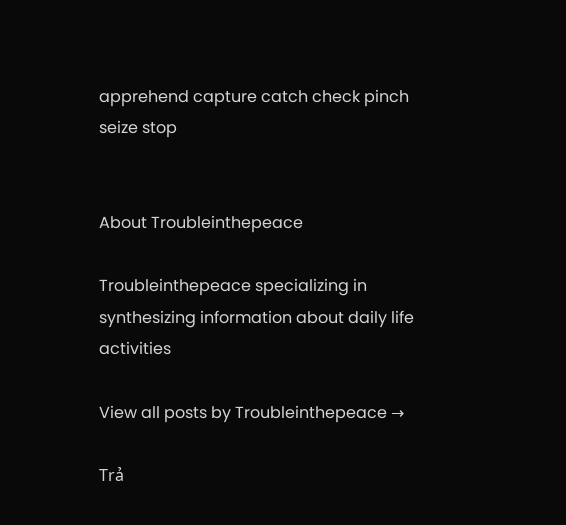apprehend capture catch check pinch seize stop


About Troubleinthepeace

Troubleinthepeace specializing in synthesizing information about daily life activities

View all posts by Troubleinthepeace →

Trả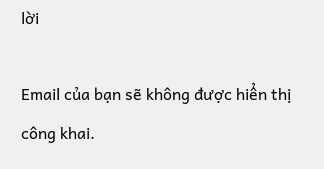lời

Email của bạn sẽ không được hiển thị công khai.